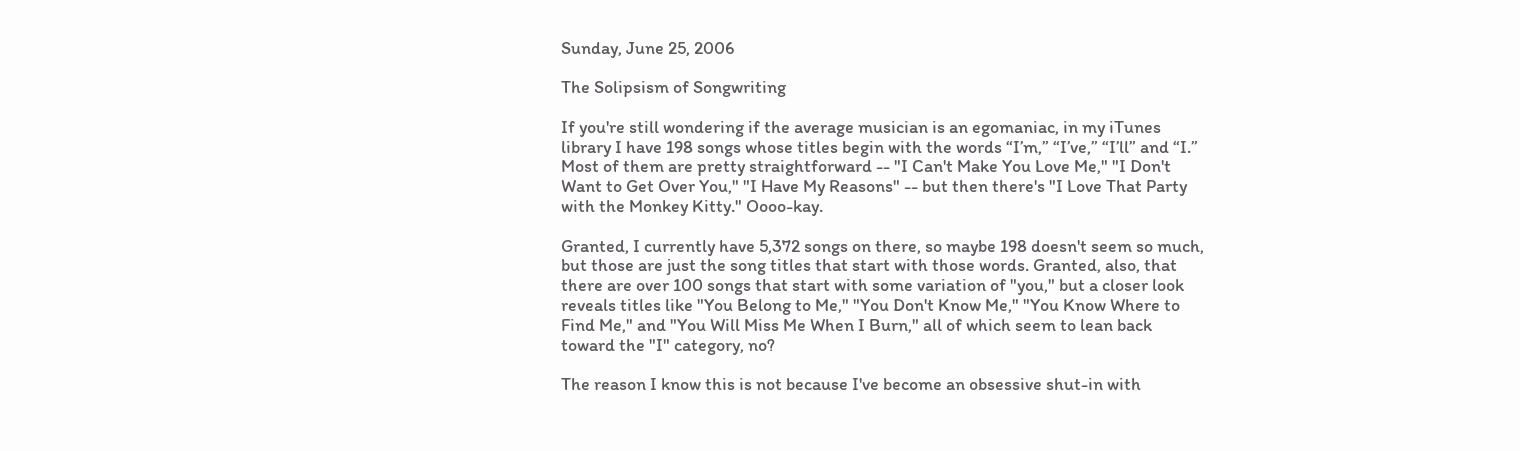Sunday, June 25, 2006

The Solipsism of Songwriting

If you're still wondering if the average musician is an egomaniac, in my iTunes library I have 198 songs whose titles begin with the words “I’m,” “I’ve,” “I’ll” and “I.” Most of them are pretty straightforward -- "I Can't Make You Love Me," "I Don't Want to Get Over You," "I Have My Reasons" -- but then there's "I Love That Party with the Monkey Kitty." Oooo-kay.

Granted, I currently have 5,372 songs on there, so maybe 198 doesn't seem so much, but those are just the song titles that start with those words. Granted, also, that there are over 100 songs that start with some variation of "you," but a closer look reveals titles like "You Belong to Me," "You Don't Know Me," "You Know Where to Find Me," and "You Will Miss Me When I Burn," all of which seem to lean back toward the "I" category, no?

The reason I know this is not because I've become an obsessive shut-in with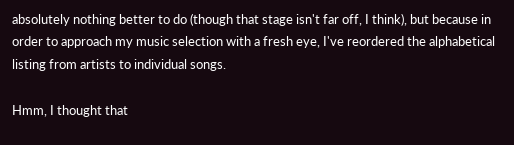absolutely nothing better to do (though that stage isn't far off, I think), but because in order to approach my music selection with a fresh eye, I've reordered the alphabetical listing from artists to individual songs.

Hmm, I thought that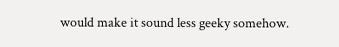would make it sound less geeky somehow.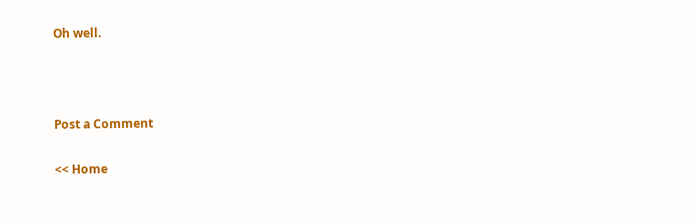Oh well.



Post a Comment

<< Home